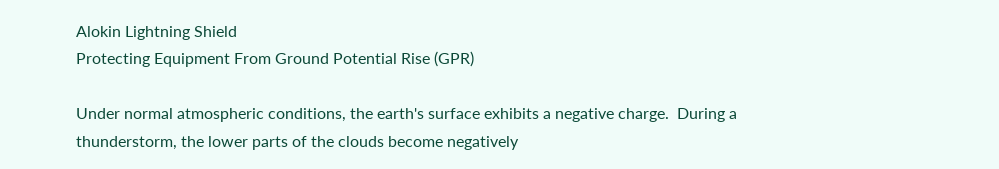Alokin Lightning Shield
Protecting Equipment From Ground Potential Rise (GPR)

Under normal atmospheric conditions, the earth's surface exhibits a negative charge.  During a thunderstorm, the lower parts of the clouds become negatively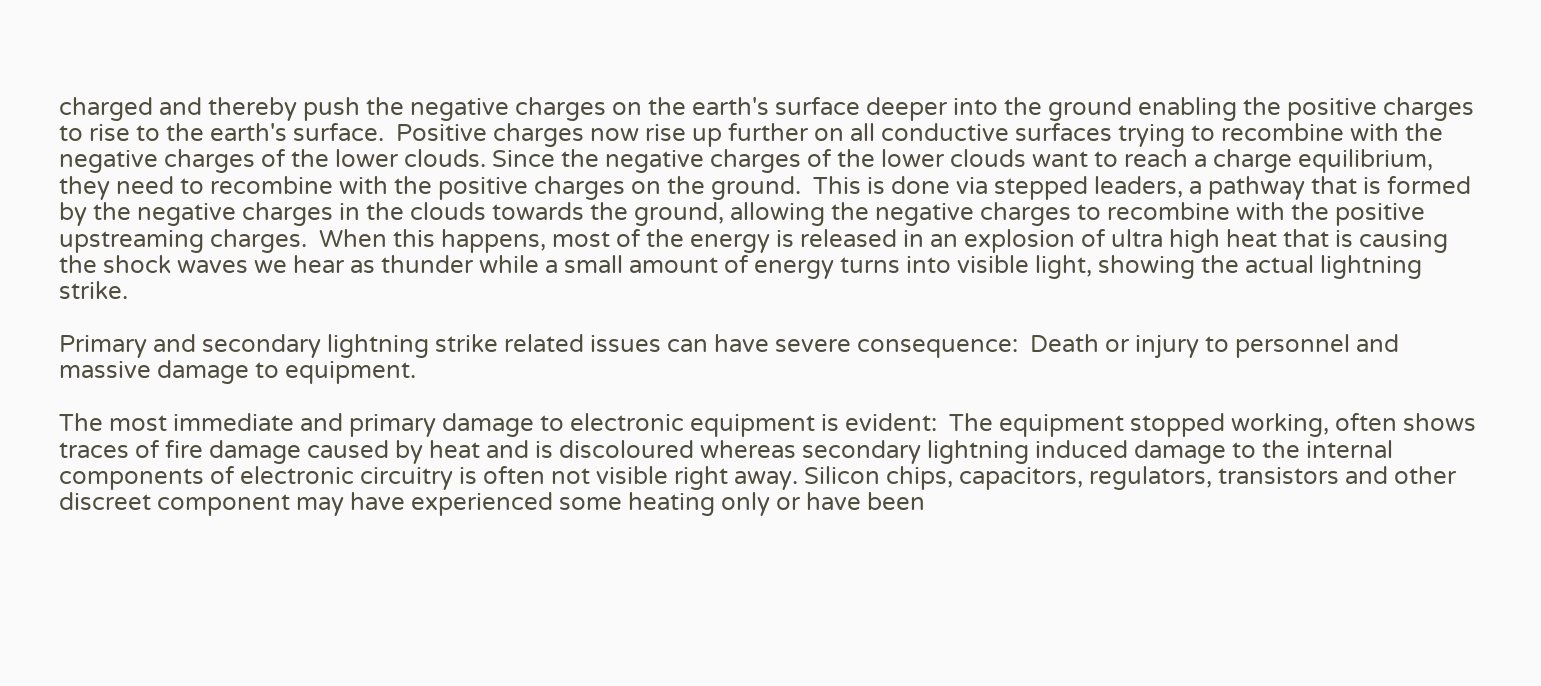charged and thereby push the negative charges on the earth's surface deeper into the ground enabling the positive charges to rise to the earth's surface.  Positive charges now rise up further on all conductive surfaces trying to recombine with the negative charges of the lower clouds. Since the negative charges of the lower clouds want to reach a charge equilibrium, they need to recombine with the positive charges on the ground.  This is done via stepped leaders, a pathway that is formed by the negative charges in the clouds towards the ground, allowing the negative charges to recombine with the positive upstreaming charges.  When this happens, most of the energy is released in an explosion of ultra high heat that is causing the shock waves we hear as thunder while a small amount of energy turns into visible light, showing the actual lightning strike.

Primary and secondary lightning strike related issues can have severe consequence:  Death or injury to personnel and massive damage to equipment.

The most immediate and primary damage to electronic equipment is evident:  The equipment stopped working, often shows traces of fire damage caused by heat and is discoloured whereas secondary lightning induced damage to the internal components of electronic circuitry is often not visible right away. Silicon chips, capacitors, regulators, transistors and other discreet component may have experienced some heating only or have been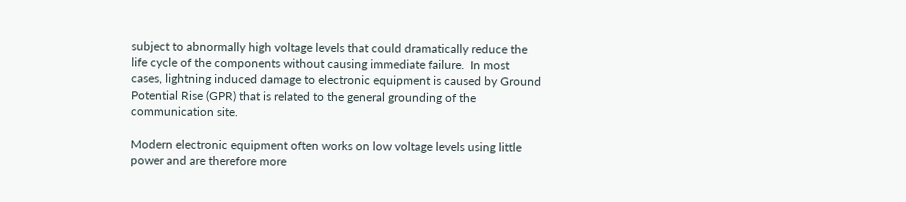subject to abnormally high voltage levels that could dramatically reduce the life cycle of the components without causing immediate failure.  In most cases, lightning induced damage to electronic equipment is caused by Ground Potential Rise (GPR) that is related to the general grounding of the communication site.

Modern electronic equipment often works on low voltage levels using little power and are therefore more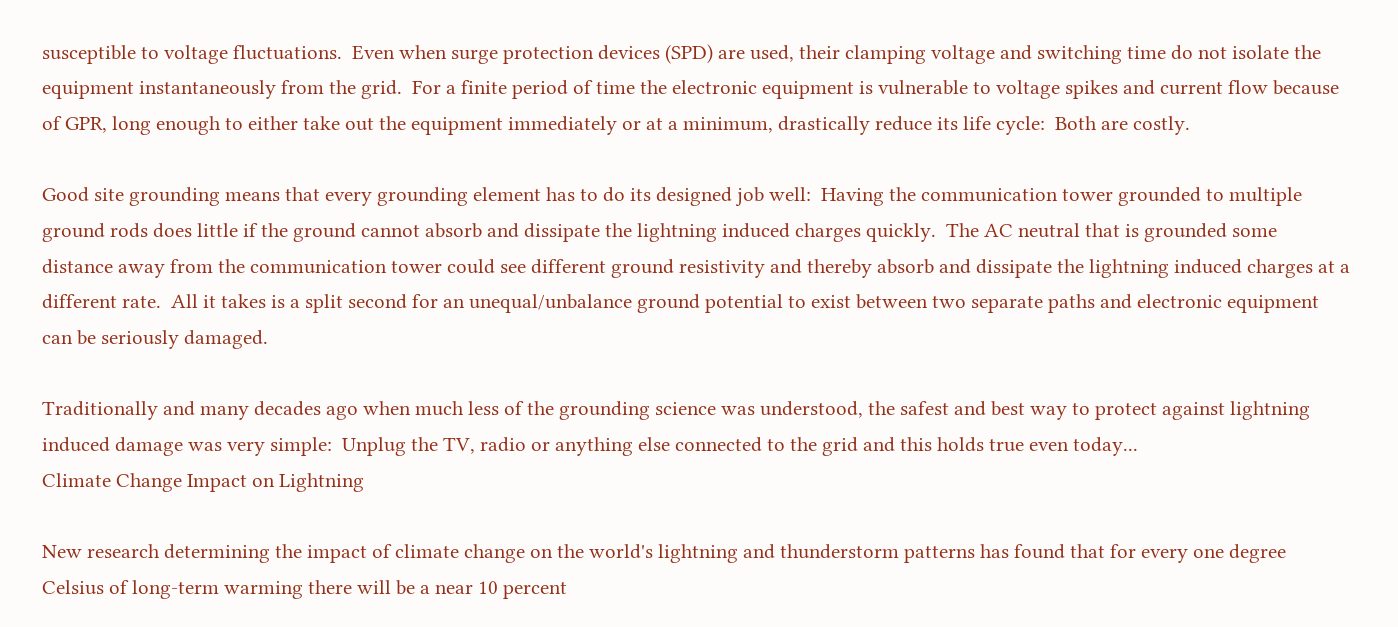susceptible to voltage fluctuations.  Even when surge protection devices (SPD) are used, their clamping voltage and switching time do not isolate the equipment instantaneously from the grid.  For a finite period of time the electronic equipment is vulnerable to voltage spikes and current flow because of GPR, long enough to either take out the equipment immediately or at a minimum, drastically reduce its life cycle:  Both are costly.

Good site grounding means that every grounding element has to do its designed job well:  Having the communication tower grounded to multiple ground rods does little if the ground cannot absorb and dissipate the lightning induced charges quickly.  The AC neutral that is grounded some distance away from the communication tower could see different ground resistivity and thereby absorb and dissipate the lightning induced charges at a different rate.  All it takes is a split second for an unequal/unbalance ground potential to exist between two separate paths and electronic equipment can be seriously damaged.

Traditionally and many decades ago when much less of the grounding science was understood, the safest and best way to protect against lightning induced damage was very simple:  Unplug the TV, radio or anything else connected to the grid and this holds true even today...
Climate Change Impact on Lightning

New research determining the impact of climate change on the world's lightning and thunderstorm patterns has found that for every one degree Celsius of long-term warming there will be a near 10 percent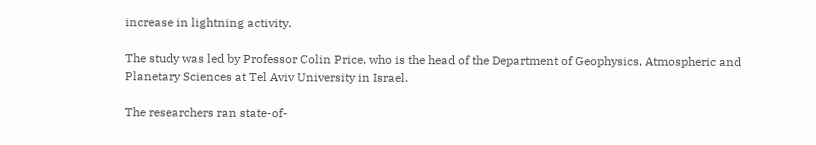increase in lightning activity.

The study was led by Professor Colin Price, who is the head of the Department of Geophysics, Atmospheric and Planetary Sciences at Tel Aviv University in Israel.

The researchers ran state-of-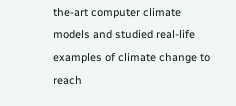the-art computer climate models and studied real-life examples of climate change to reach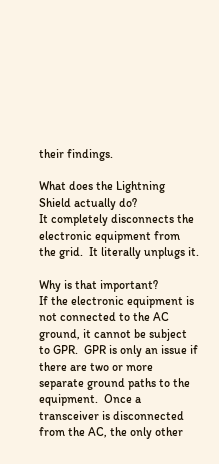their findings.

What does the Lightning Shield actually do?
It completely disconnects the electronic equipment from the grid.  It literally unplugs it.

Why is that important?
If the electronic equipment is not connected to the AC ground, it cannot be subject to GPR.  GPR is only an issue if there are two or more separate ground paths to the equipment.  Once a transceiver is disconnected from the AC, the only other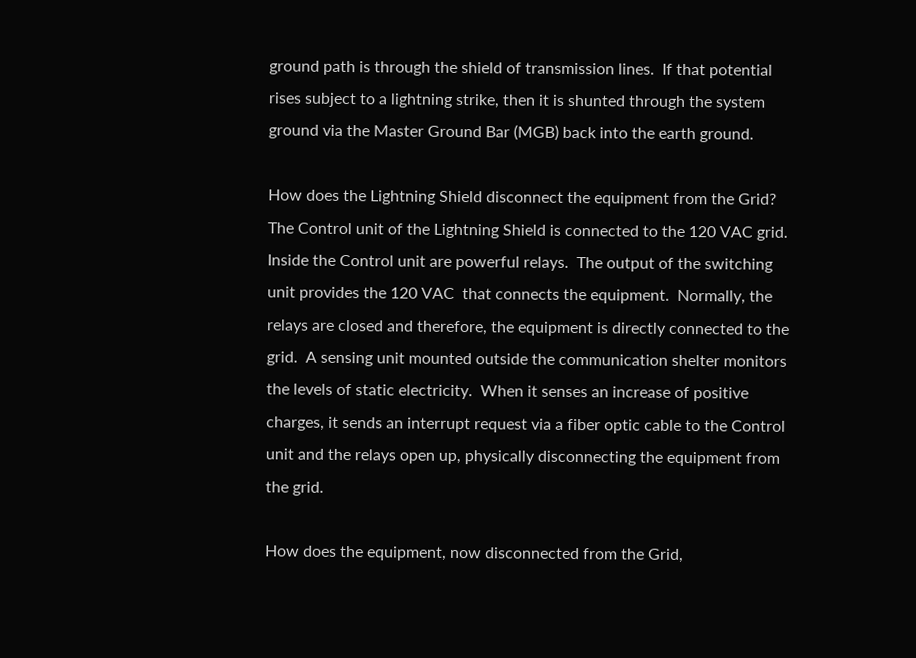ground path is through the shield of transmission lines.  If that potential rises subject to a lightning strike, then it is shunted through the system ground via the Master Ground Bar (MGB) back into the earth ground.

How does the Lightning Shield disconnect the equipment from the Grid?
The Control unit of the Lightning Shield is connected to the 120 VAC grid.  Inside the Control unit are powerful relays.  The output of the switching unit provides the 120 VAC  that connects the equipment.  Normally, the relays are closed and therefore, the equipment is directly connected to the grid.  A sensing unit mounted outside the communication shelter monitors the levels of static electricity.  When it senses an increase of positive charges, it sends an interrupt request via a fiber optic cable to the Control unit and the relays open up, physically disconnecting the equipment from the grid.

How does the equipment, now disconnected from the Grid,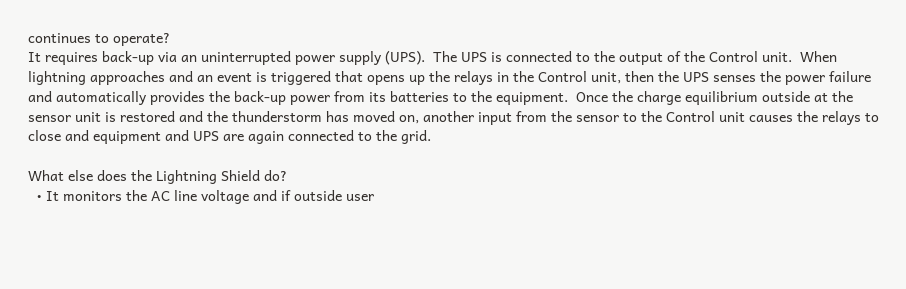continues to operate?
It requires back-up via an uninterrupted power supply (UPS).  The UPS is connected to the output of the Control unit.  When lightning approaches and an event is triggered that opens up the relays in the Control unit, then the UPS senses the power failure and automatically provides the back-up power from its batteries to the equipment.  Once the charge equilibrium outside at the sensor unit is restored and the thunderstorm has moved on, another input from the sensor to the Control unit causes the relays to close and equipment and UPS are again connected to the grid.

What else does the Lightning Shield do?
  • It monitors the AC line voltage and if outside user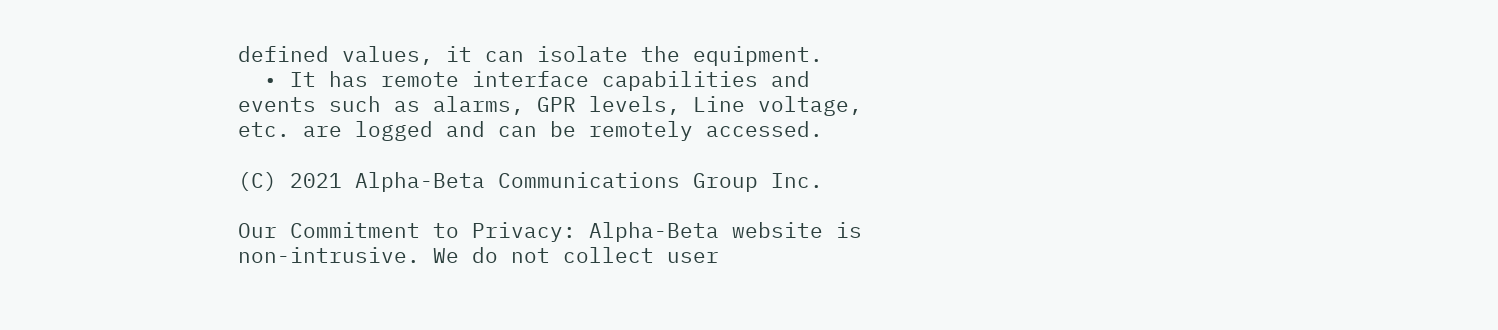defined values, it can isolate the equipment.
  • It has remote interface capabilities and events such as alarms, GPR levels, Line voltage, etc. are logged and can be remotely accessed.

(C) 2021 Alpha-Beta Communications Group Inc.

Our Commitment to Privacy: Alpha-Beta website is non-intrusive. We do not collect user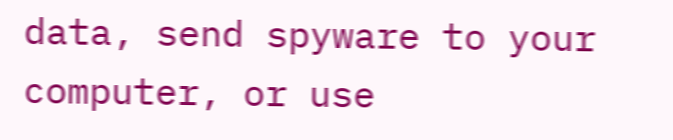data, send spyware to your computer, or use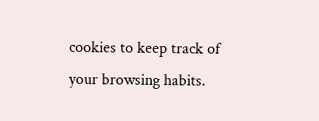cookies to keep track of your browsing habits.